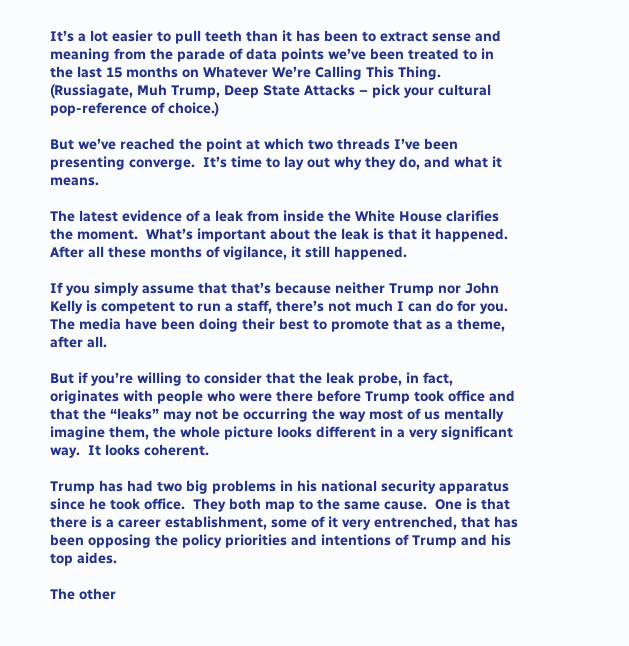It’s a lot easier to pull teeth than it has been to extract sense and meaning from the parade of data points we’ve been treated to in the last 15 months on Whatever We’re Calling This Thing. (Russiagate, Muh Trump, Deep State Attacks – pick your cultural pop-reference of choice.)

But we’ve reached the point at which two threads I’ve been presenting converge.  It’s time to lay out why they do, and what it means.

The latest evidence of a leak from inside the White House clarifies the moment.  What’s important about the leak is that it happened.  After all these months of vigilance, it still happened.

If you simply assume that that’s because neither Trump nor John Kelly is competent to run a staff, there’s not much I can do for you.  The media have been doing their best to promote that as a theme, after all.

But if you’re willing to consider that the leak probe, in fact, originates with people who were there before Trump took office and that the “leaks” may not be occurring the way most of us mentally imagine them, the whole picture looks different in a very significant way.  It looks coherent.

Trump has had two big problems in his national security apparatus since he took office.  They both map to the same cause.  One is that there is a career establishment, some of it very entrenched, that has been opposing the policy priorities and intentions of Trump and his top aides.

The other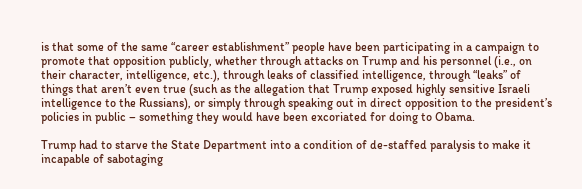is that some of the same “career establishment” people have been participating in a campaign to promote that opposition publicly, whether through attacks on Trump and his personnel (i.e., on their character, intelligence, etc.), through leaks of classified intelligence, through “leaks” of things that aren’t even true (such as the allegation that Trump exposed highly sensitive Israeli intelligence to the Russians), or simply through speaking out in direct opposition to the president’s policies in public – something they would have been excoriated for doing to Obama.

Trump had to starve the State Department into a condition of de-staffed paralysis to make it incapable of sabotaging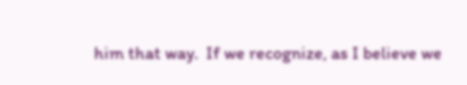him that way.  If we recognize, as I believe we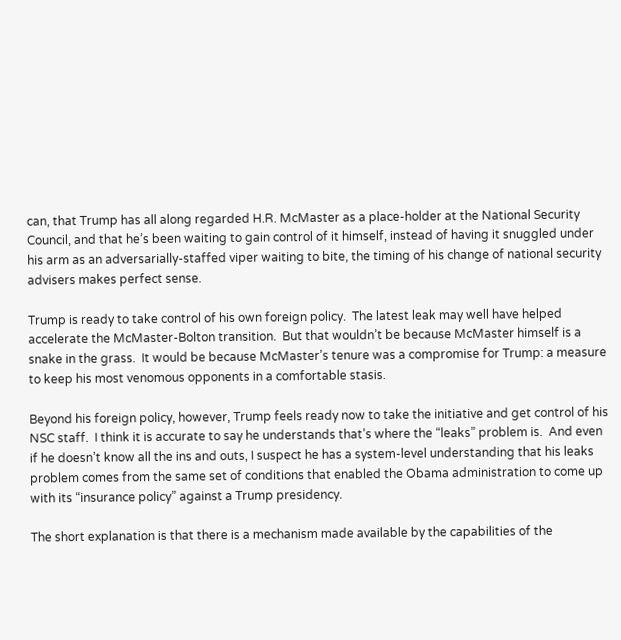can, that Trump has all along regarded H.R. McMaster as a place-holder at the National Security Council, and that he’s been waiting to gain control of it himself, instead of having it snuggled under his arm as an adversarially-staffed viper waiting to bite, the timing of his change of national security advisers makes perfect sense.

Trump is ready to take control of his own foreign policy.  The latest leak may well have helped accelerate the McMaster-Bolton transition.  But that wouldn’t be because McMaster himself is a snake in the grass.  It would be because McMaster’s tenure was a compromise for Trump: a measure to keep his most venomous opponents in a comfortable stasis.

Beyond his foreign policy, however, Trump feels ready now to take the initiative and get control of his NSC staff.  I think it is accurate to say he understands that’s where the “leaks” problem is.  And even if he doesn’t know all the ins and outs, I suspect he has a system-level understanding that his leaks problem comes from the same set of conditions that enabled the Obama administration to come up with its “insurance policy” against a Trump presidency.

The short explanation is that there is a mechanism made available by the capabilities of the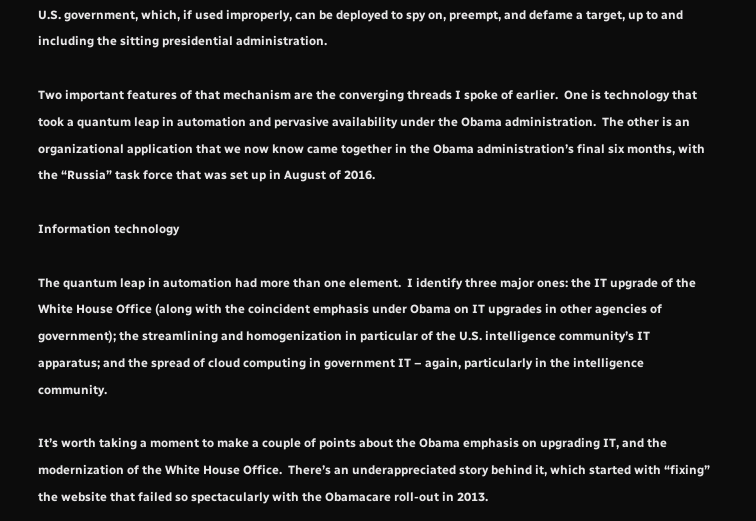U.S. government, which, if used improperly, can be deployed to spy on, preempt, and defame a target, up to and including the sitting presidential administration.

Two important features of that mechanism are the converging threads I spoke of earlier.  One is technology that took a quantum leap in automation and pervasive availability under the Obama administration.  The other is an organizational application that we now know came together in the Obama administration’s final six months, with the “Russia” task force that was set up in August of 2016.

Information technology

The quantum leap in automation had more than one element.  I identify three major ones: the IT upgrade of the White House Office (along with the coincident emphasis under Obama on IT upgrades in other agencies of government); the streamlining and homogenization in particular of the U.S. intelligence community’s IT apparatus; and the spread of cloud computing in government IT – again, particularly in the intelligence community.

It’s worth taking a moment to make a couple of points about the Obama emphasis on upgrading IT, and the modernization of the White House Office.  There’s an underappreciated story behind it, which started with “fixing” the website that failed so spectacularly with the Obamacare roll-out in 2013.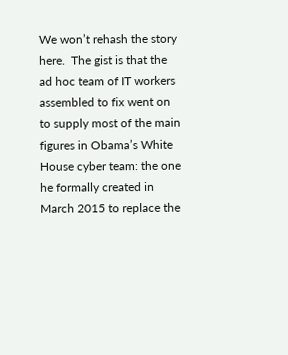We won’t rehash the story here.  The gist is that the ad hoc team of IT workers assembled to fix went on to supply most of the main figures in Obama’s White House cyber team: the one he formally created in March 2015 to replace the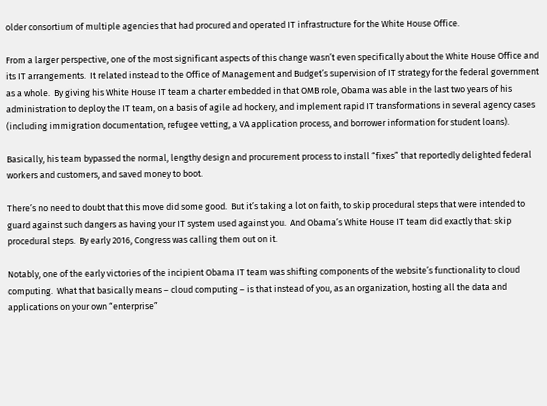older consortium of multiple agencies that had procured and operated IT infrastructure for the White House Office.

From a larger perspective, one of the most significant aspects of this change wasn’t even specifically about the White House Office and its IT arrangements.  It related instead to the Office of Management and Budget’s supervision of IT strategy for the federal government as a whole.  By giving his White House IT team a charter embedded in that OMB role, Obama was able in the last two years of his administration to deploy the IT team, on a basis of agile ad hockery, and implement rapid IT transformations in several agency cases (including immigration documentation, refugee vetting, a VA application process, and borrower information for student loans).

Basically, his team bypassed the normal, lengthy design and procurement process to install “fixes” that reportedly delighted federal workers and customers, and saved money to boot.

There’s no need to doubt that this move did some good.  But it’s taking a lot on faith, to skip procedural steps that were intended to guard against such dangers as having your IT system used against you.  And Obama’s White House IT team did exactly that: skip procedural steps.  By early 2016, Congress was calling them out on it.

Notably, one of the early victories of the incipient Obama IT team was shifting components of the website’s functionality to cloud computing.  What that basically means – cloud computing – is that instead of you, as an organization, hosting all the data and applications on your own “enterprise”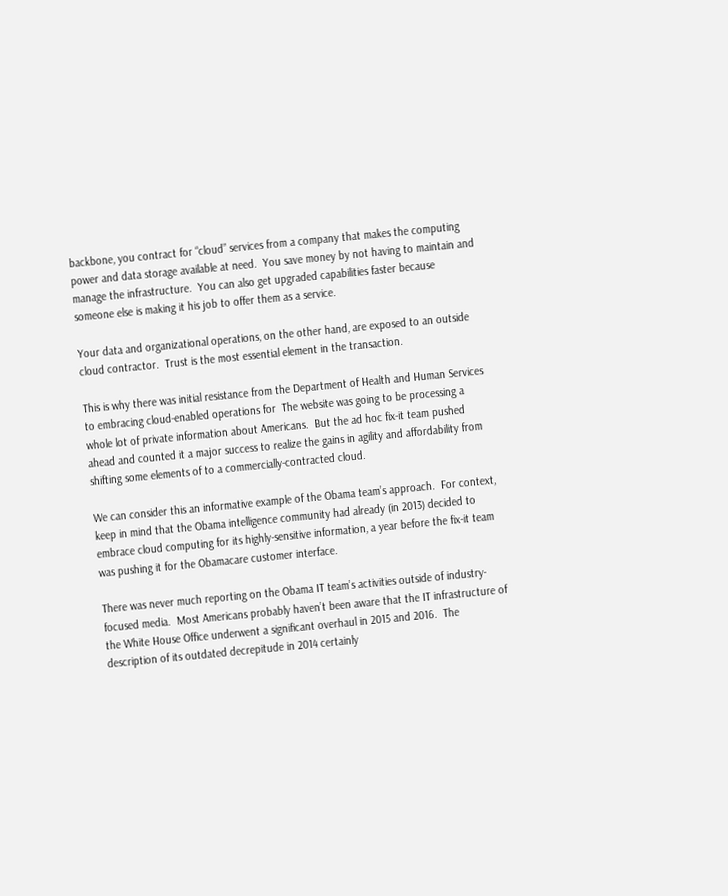backbone, you contract for “cloud” services from a company that makes the computing power and data storage available at need.  You save money by not having to maintain and manage the infrastructure.  You can also get upgraded capabilities faster because someone else is making it his job to offer them as a service.

Your data and organizational operations, on the other hand, are exposed to an outside cloud contractor.  Trust is the most essential element in the transaction.

This is why there was initial resistance from the Department of Health and Human Services to embracing cloud-enabled operations for  The website was going to be processing a whole lot of private information about Americans.  But the ad hoc fix-it team pushed ahead and counted it a major success to realize the gains in agility and affordability from shifting some elements of to a commercially-contracted cloud.

We can consider this an informative example of the Obama team’s approach.  For context, keep in mind that the Obama intelligence community had already (in 2013) decided to embrace cloud computing for its highly-sensitive information, a year before the fix-it team was pushing it for the Obamacare customer interface.

There was never much reporting on the Obama IT team’s activities outside of industry-focused media.  Most Americans probably haven’t been aware that the IT infrastructure of the White House Office underwent a significant overhaul in 2015 and 2016.  The description of its outdated decrepitude in 2014 certainly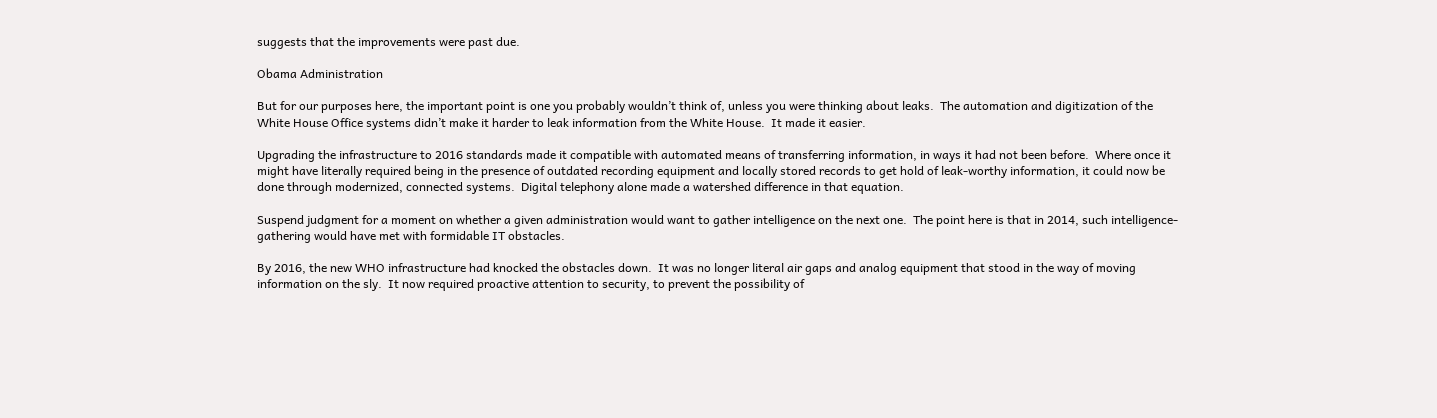suggests that the improvements were past due.

Obama Administration

But for our purposes here, the important point is one you probably wouldn’t think of, unless you were thinking about leaks.  The automation and digitization of the White House Office systems didn’t make it harder to leak information from the White House.  It made it easier.

Upgrading the infrastructure to 2016 standards made it compatible with automated means of transferring information, in ways it had not been before.  Where once it might have literally required being in the presence of outdated recording equipment and locally stored records to get hold of leak-worthy information, it could now be done through modernized, connected systems.  Digital telephony alone made a watershed difference in that equation.

Suspend judgment for a moment on whether a given administration would want to gather intelligence on the next one.  The point here is that in 2014, such intelligence-gathering would have met with formidable IT obstacles.

By 2016, the new WHO infrastructure had knocked the obstacles down.  It was no longer literal air gaps and analog equipment that stood in the way of moving information on the sly.  It now required proactive attention to security, to prevent the possibility of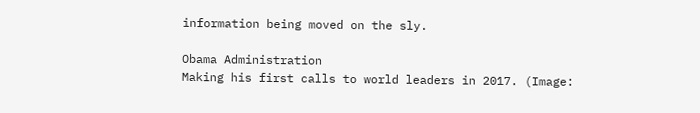information being moved on the sly.

Obama Administration
Making his first calls to world leaders in 2017. (Image: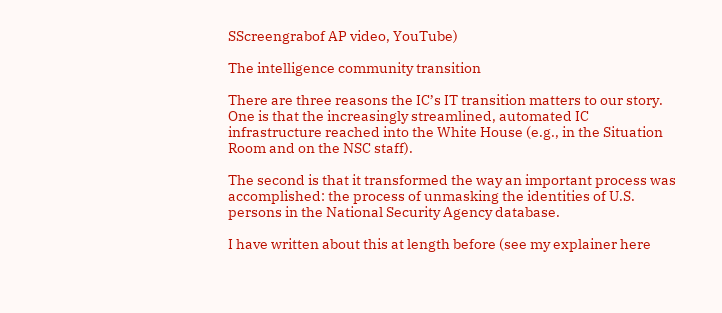SScreengrabof AP video, YouTube)

The intelligence community transition

There are three reasons the IC’s IT transition matters to our story.  One is that the increasingly streamlined, automated IC infrastructure reached into the White House (e.g., in the Situation Room and on the NSC staff).

The second is that it transformed the way an important process was accomplished: the process of unmasking the identities of U.S. persons in the National Security Agency database.

I have written about this at length before (see my explainer here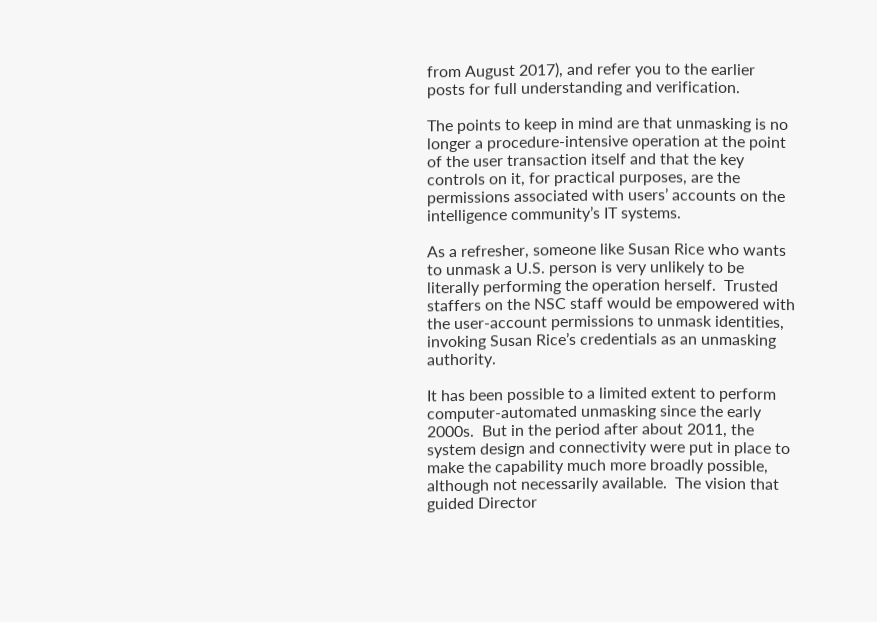from August 2017), and refer you to the earlier posts for full understanding and verification.

The points to keep in mind are that unmasking is no longer a procedure-intensive operation at the point of the user transaction itself and that the key controls on it, for practical purposes, are the permissions associated with users’ accounts on the intelligence community’s IT systems.

As a refresher, someone like Susan Rice who wants to unmask a U.S. person is very unlikely to be literally performing the operation herself.  Trusted staffers on the NSC staff would be empowered with the user-account permissions to unmask identities, invoking Susan Rice’s credentials as an unmasking authority.

It has been possible to a limited extent to perform computer-automated unmasking since the early 2000s.  But in the period after about 2011, the system design and connectivity were put in place to make the capability much more broadly possible, although not necessarily available.  The vision that guided Director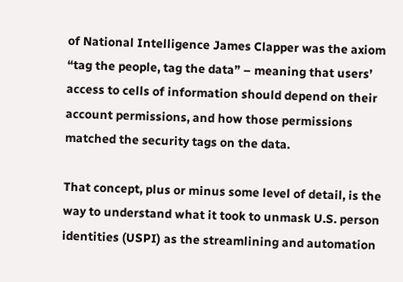of National Intelligence James Clapper was the axiom “tag the people, tag the data” – meaning that users’ access to cells of information should depend on their account permissions, and how those permissions matched the security tags on the data.

That concept, plus or minus some level of detail, is the way to understand what it took to unmask U.S. person identities (USPI) as the streamlining and automation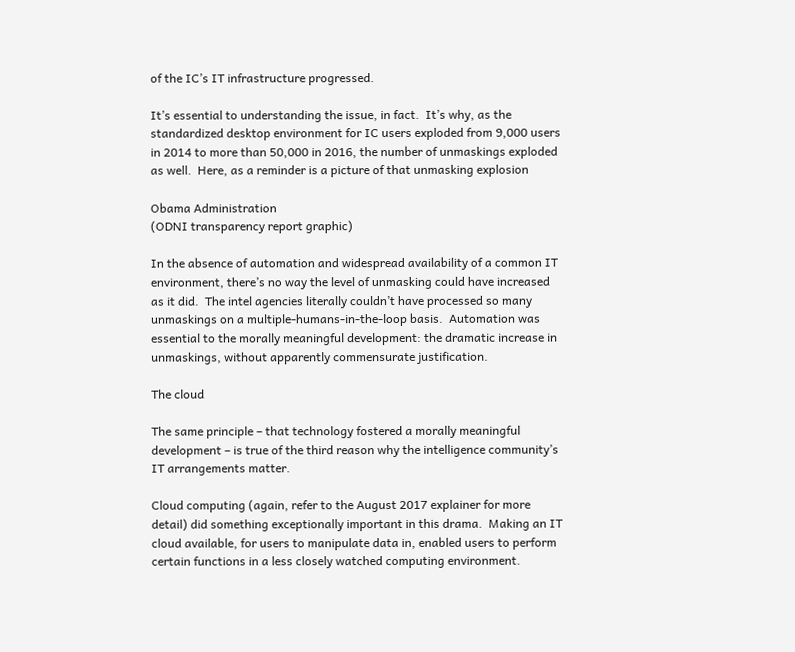of the IC’s IT infrastructure progressed.

It’s essential to understanding the issue, in fact.  It’s why, as the standardized desktop environment for IC users exploded from 9,000 users in 2014 to more than 50,000 in 2016, the number of unmaskings exploded as well.  Here, as a reminder is a picture of that unmasking explosion

Obama Administration
(ODNI transparency report graphic)

In the absence of automation and widespread availability of a common IT environment, there’s no way the level of unmasking could have increased as it did.  The intel agencies literally couldn’t have processed so many unmaskings on a multiple-humans-in-the-loop basis.  Automation was essential to the morally meaningful development: the dramatic increase in unmaskings, without apparently commensurate justification.

The cloud

The same principle – that technology fostered a morally meaningful development – is true of the third reason why the intelligence community’s IT arrangements matter.

Cloud computing (again, refer to the August 2017 explainer for more detail) did something exceptionally important in this drama.  Making an IT cloud available, for users to manipulate data in, enabled users to perform certain functions in a less closely watched computing environment.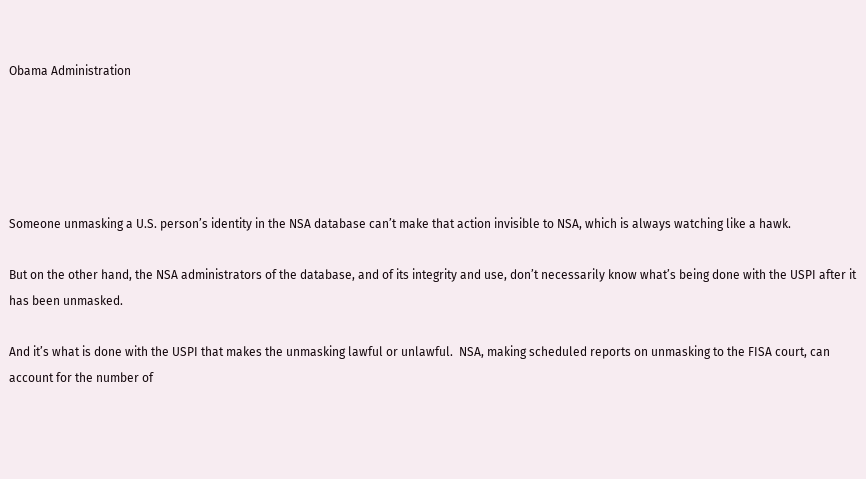Obama Administration





Someone unmasking a U.S. person’s identity in the NSA database can’t make that action invisible to NSA, which is always watching like a hawk.

But on the other hand, the NSA administrators of the database, and of its integrity and use, don’t necessarily know what’s being done with the USPI after it has been unmasked.

And it’s what is done with the USPI that makes the unmasking lawful or unlawful.  NSA, making scheduled reports on unmasking to the FISA court, can account for the number of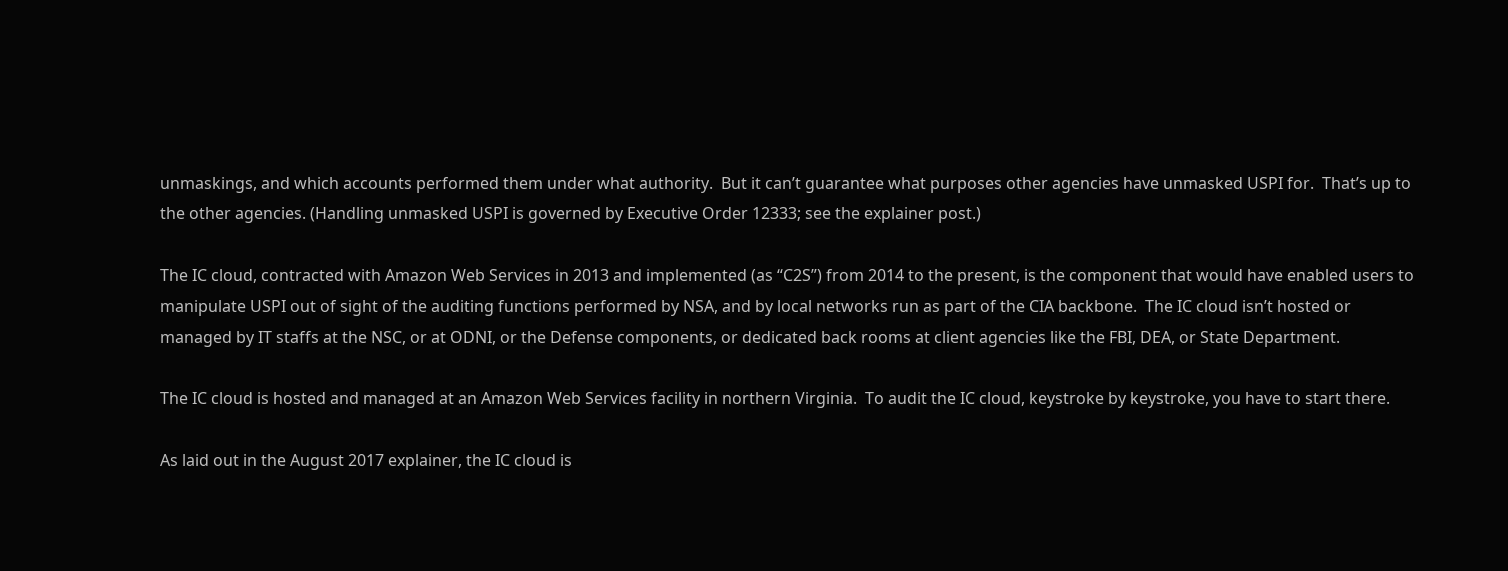unmaskings, and which accounts performed them under what authority.  But it can’t guarantee what purposes other agencies have unmasked USPI for.  That’s up to the other agencies. (Handling unmasked USPI is governed by Executive Order 12333; see the explainer post.)

The IC cloud, contracted with Amazon Web Services in 2013 and implemented (as “C2S”) from 2014 to the present, is the component that would have enabled users to manipulate USPI out of sight of the auditing functions performed by NSA, and by local networks run as part of the CIA backbone.  The IC cloud isn’t hosted or managed by IT staffs at the NSC, or at ODNI, or the Defense components, or dedicated back rooms at client agencies like the FBI, DEA, or State Department.

The IC cloud is hosted and managed at an Amazon Web Services facility in northern Virginia.  To audit the IC cloud, keystroke by keystroke, you have to start there.

As laid out in the August 2017 explainer, the IC cloud is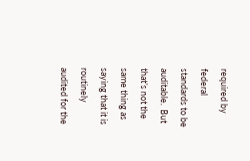required by federal standards to be auditable.  But that’s not the same thing as saying that it is routinely audited for the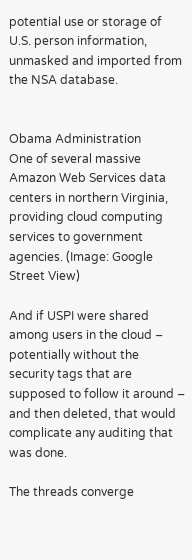potential use or storage of U.S. person information, unmasked and imported from the NSA database.


Obama Administration
One of several massive Amazon Web Services data centers in northern Virginia, providing cloud computing services to government agencies. (Image: Google Street View)

And if USPI were shared among users in the cloud – potentially without the security tags that are supposed to follow it around – and then deleted, that would complicate any auditing that was done.

The threads converge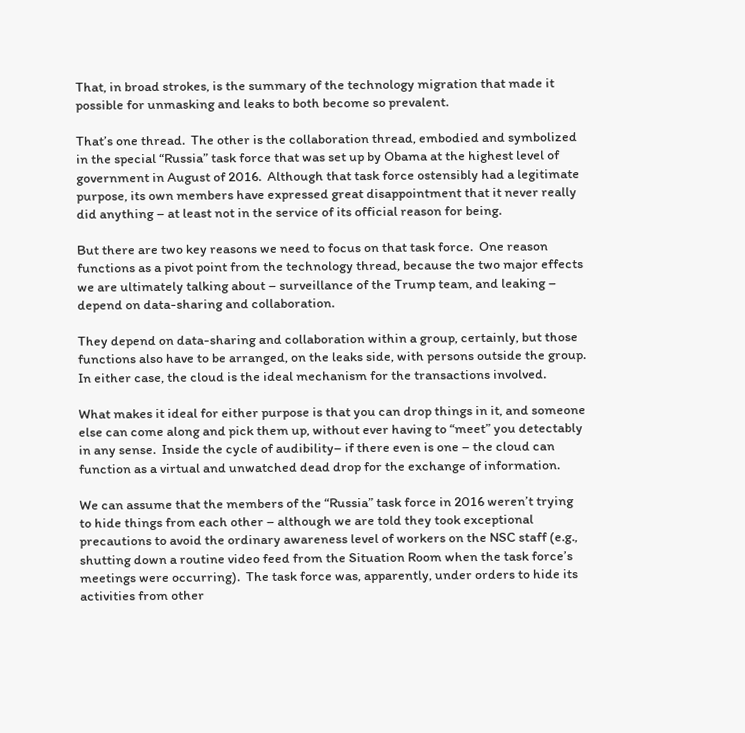That, in broad strokes, is the summary of the technology migration that made it possible for unmasking and leaks to both become so prevalent.

That’s one thread.  The other is the collaboration thread, embodied and symbolized in the special “Russia” task force that was set up by Obama at the highest level of government in August of 2016.  Although that task force ostensibly had a legitimate purpose, its own members have expressed great disappointment that it never really did anything – at least not in the service of its official reason for being.

But there are two key reasons we need to focus on that task force.  One reason functions as a pivot point from the technology thread, because the two major effects we are ultimately talking about – surveillance of the Trump team, and leaking – depend on data-sharing and collaboration.

They depend on data-sharing and collaboration within a group, certainly, but those functions also have to be arranged, on the leaks side, with persons outside the group.  In either case, the cloud is the ideal mechanism for the transactions involved.

What makes it ideal for either purpose is that you can drop things in it, and someone else can come along and pick them up, without ever having to “meet” you detectably in any sense.  Inside the cycle of audibility– if there even is one – the cloud can function as a virtual and unwatched dead drop for the exchange of information.

We can assume that the members of the “Russia” task force in 2016 weren’t trying to hide things from each other – although we are told they took exceptional precautions to avoid the ordinary awareness level of workers on the NSC staff (e.g., shutting down a routine video feed from the Situation Room when the task force’s meetings were occurring).  The task force was, apparently, under orders to hide its activities from other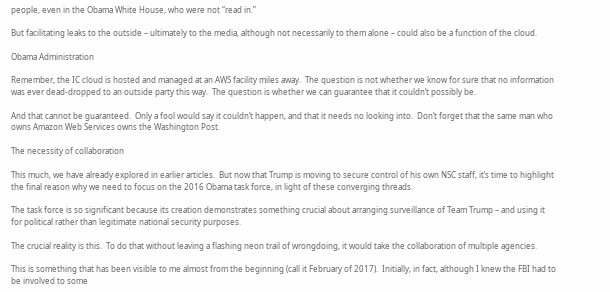people, even in the Obama White House, who were not “read in.”

But facilitating leaks to the outside – ultimately to the media, although not necessarily to them alone – could also be a function of the cloud.

Obama Administration

Remember, the IC cloud is hosted and managed at an AWS facility miles away.  The question is not whether we know for sure that no information was ever dead-dropped to an outside party this way.  The question is whether we can guarantee that it couldn’t possibly be.

And that cannot be guaranteed.  Only a fool would say it couldn’t happen, and that it needs no looking into.  Don’t forget that the same man who owns Amazon Web Services owns the Washington Post.

The necessity of collaboration

This much, we have already explored in earlier articles.  But now that Trump is moving to secure control of his own NSC staff, it’s time to highlight the final reason why we need to focus on the 2016 Obama task force, in light of these converging threads.

The task force is so significant because its creation demonstrates something crucial about arranging surveillance of Team Trump – and using it for political rather than legitimate national security purposes.

The crucial reality is this.  To do that without leaving a flashing neon trail of wrongdoing, it would take the collaboration of multiple agencies.

This is something that has been visible to me almost from the beginning (call it February of 2017).  Initially, in fact, although I knew the FBI had to be involved to some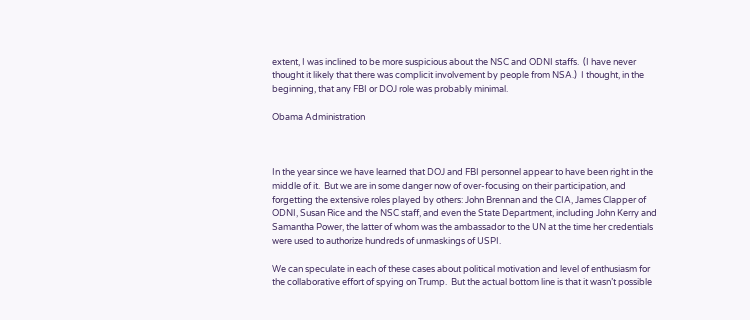extent, I was inclined to be more suspicious about the NSC and ODNI staffs.  (I have never thought it likely that there was complicit involvement by people from NSA.)  I thought, in the beginning, that any FBI or DOJ role was probably minimal.

Obama Administration



In the year since we have learned that DOJ and FBI personnel appear to have been right in the middle of it.  But we are in some danger now of over-focusing on their participation, and forgetting the extensive roles played by others: John Brennan and the CIA, James Clapper of ODNI, Susan Rice and the NSC staff, and even the State Department, including John Kerry and Samantha Power, the latter of whom was the ambassador to the UN at the time her credentials were used to authorize hundreds of unmaskings of USPI.

We can speculate in each of these cases about political motivation and level of enthusiasm for the collaborative effort of spying on Trump.  But the actual bottom line is that it wasn’t possible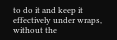to do it and keep it effectively under wraps, without the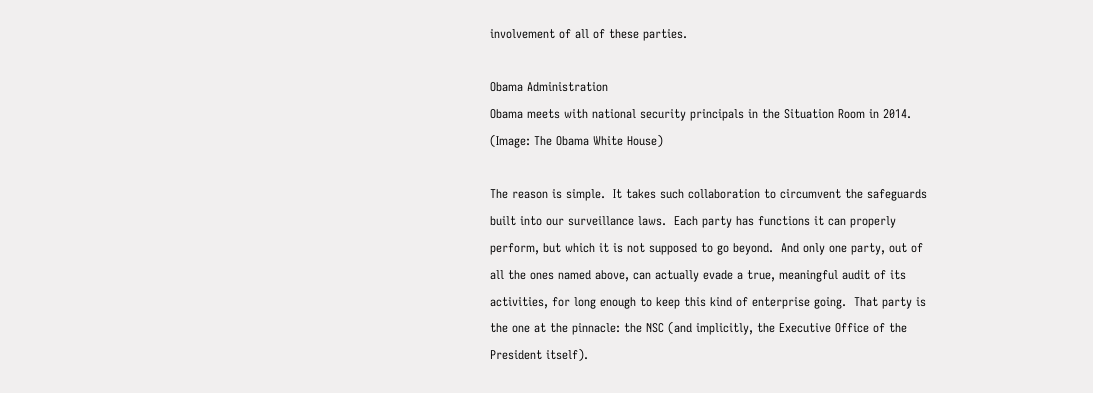involvement of all of these parties.

Obama Administration
Obama meets with national security principals in the Situation Room in 2014. (Image: The Obama White House)

The reason is simple.  It takes such collaboration to circumvent the safeguards built into our surveillance laws.  Each party has functions it can properly perform, but which it is not supposed to go beyond.  And only one party, out of all the ones named above, can actually evade a true, meaningful audit of its activities, for long enough to keep this kind of enterprise going.  That party is the one at the pinnacle: the NSC (and implicitly, the Executive Office of the President itself).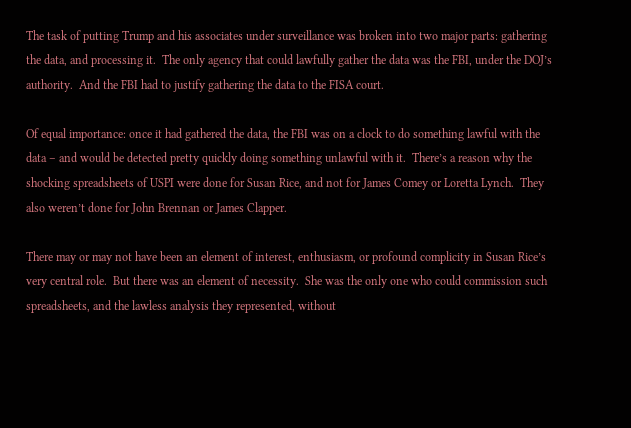The task of putting Trump and his associates under surveillance was broken into two major parts: gathering the data, and processing it.  The only agency that could lawfully gather the data was the FBI, under the DOJ’s authority.  And the FBI had to justify gathering the data to the FISA court.

Of equal importance: once it had gathered the data, the FBI was on a clock to do something lawful with the data – and would be detected pretty quickly doing something unlawful with it.  There’s a reason why the shocking spreadsheets of USPI were done for Susan Rice, and not for James Comey or Loretta Lynch.  They also weren’t done for John Brennan or James Clapper.

There may or may not have been an element of interest, enthusiasm, or profound complicity in Susan Rice’s very central role.  But there was an element of necessity.  She was the only one who could commission such spreadsheets, and the lawless analysis they represented, without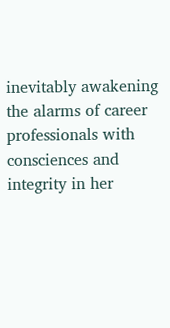inevitably awakening the alarms of career professionals with consciences and integrity in her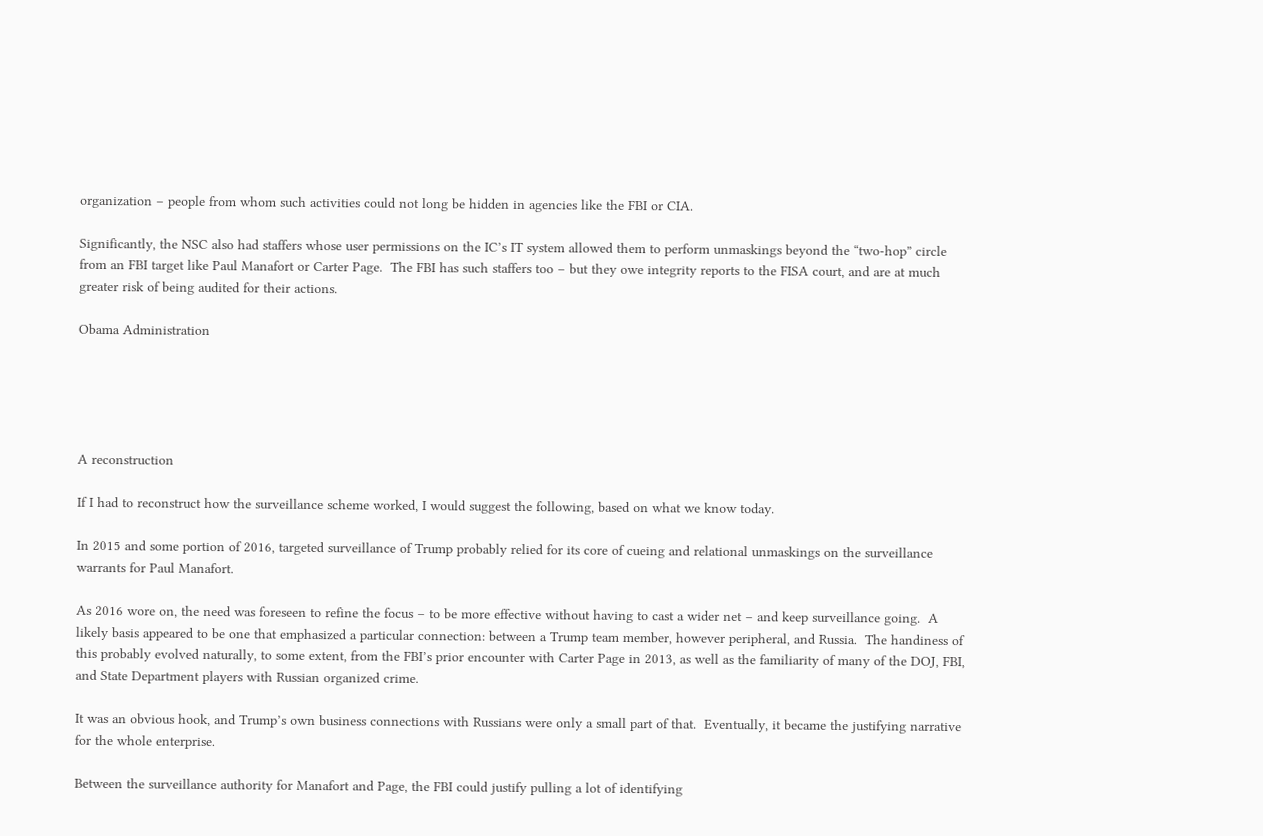organization – people from whom such activities could not long be hidden in agencies like the FBI or CIA.

Significantly, the NSC also had staffers whose user permissions on the IC’s IT system allowed them to perform unmaskings beyond the “two-hop” circle from an FBI target like Paul Manafort or Carter Page.  The FBI has such staffers too – but they owe integrity reports to the FISA court, and are at much greater risk of being audited for their actions.

Obama Administration





A reconstruction

If I had to reconstruct how the surveillance scheme worked, I would suggest the following, based on what we know today.

In 2015 and some portion of 2016, targeted surveillance of Trump probably relied for its core of cueing and relational unmaskings on the surveillance warrants for Paul Manafort.

As 2016 wore on, the need was foreseen to refine the focus – to be more effective without having to cast a wider net – and keep surveillance going.  A likely basis appeared to be one that emphasized a particular connection: between a Trump team member, however peripheral, and Russia.  The handiness of this probably evolved naturally, to some extent, from the FBI’s prior encounter with Carter Page in 2013, as well as the familiarity of many of the DOJ, FBI, and State Department players with Russian organized crime.

It was an obvious hook, and Trump’s own business connections with Russians were only a small part of that.  Eventually, it became the justifying narrative for the whole enterprise.

Between the surveillance authority for Manafort and Page, the FBI could justify pulling a lot of identifying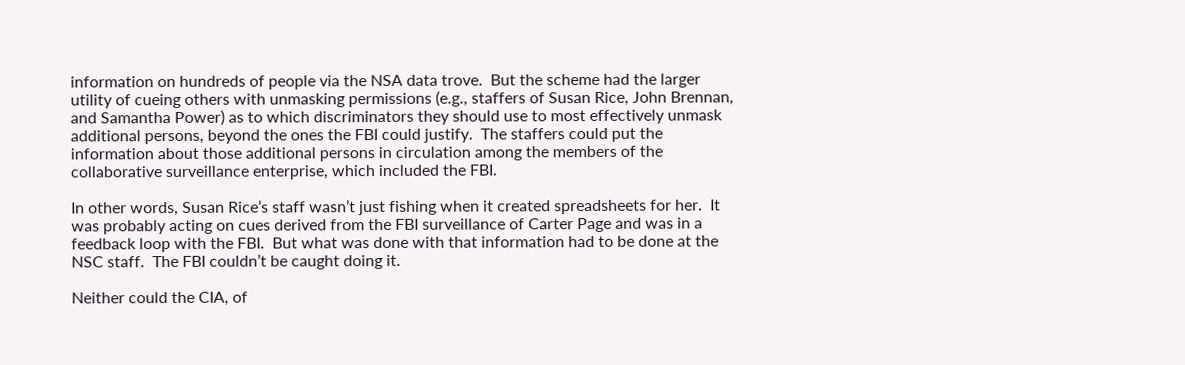information on hundreds of people via the NSA data trove.  But the scheme had the larger utility of cueing others with unmasking permissions (e.g., staffers of Susan Rice, John Brennan, and Samantha Power) as to which discriminators they should use to most effectively unmask additional persons, beyond the ones the FBI could justify.  The staffers could put the information about those additional persons in circulation among the members of the collaborative surveillance enterprise, which included the FBI.

In other words, Susan Rice’s staff wasn’t just fishing when it created spreadsheets for her.  It was probably acting on cues derived from the FBI surveillance of Carter Page and was in a feedback loop with the FBI.  But what was done with that information had to be done at the NSC staff.  The FBI couldn’t be caught doing it.

Neither could the CIA, of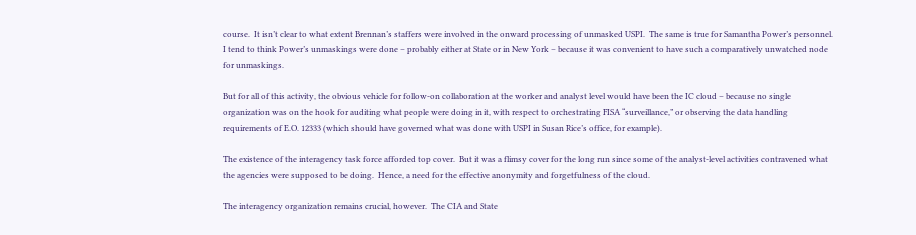course.  It isn’t clear to what extent Brennan’s staffers were involved in the onward processing of unmasked USPI.  The same is true for Samantha Power’s personnel.  I tend to think Power’s unmaskings were done – probably either at State or in New York – because it was convenient to have such a comparatively unwatched node for unmaskings.

But for all of this activity, the obvious vehicle for follow-on collaboration at the worker and analyst level would have been the IC cloud – because no single organization was on the hook for auditing what people were doing in it, with respect to orchestrating FISA “surveillance,” or observing the data handling requirements of E.O. 12333 (which should have governed what was done with USPI in Susan Rice’s office, for example).

The existence of the interagency task force afforded top cover.  But it was a flimsy cover for the long run since some of the analyst-level activities contravened what the agencies were supposed to be doing.  Hence, a need for the effective anonymity and forgetfulness of the cloud.

The interagency organization remains crucial, however.  The CIA and State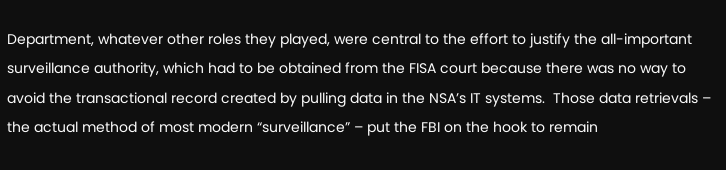Department, whatever other roles they played, were central to the effort to justify the all-important surveillance authority, which had to be obtained from the FISA court because there was no way to avoid the transactional record created by pulling data in the NSA’s IT systems.  Those data retrievals – the actual method of most modern “surveillance” – put the FBI on the hook to remain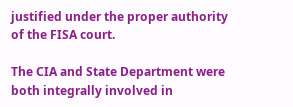justified under the proper authority of the FISA court.

The CIA and State Department were both integrally involved in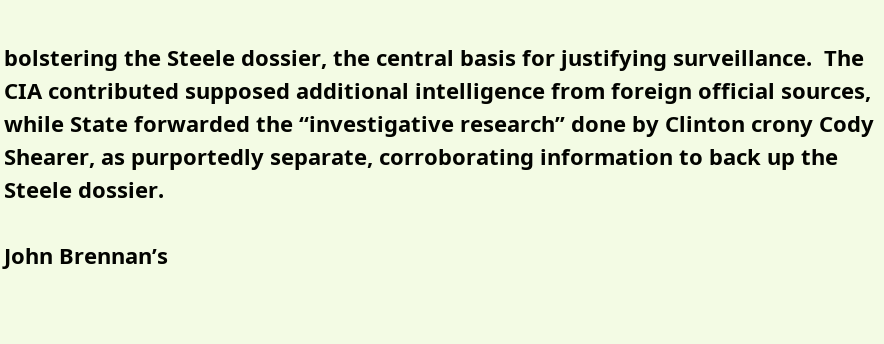bolstering the Steele dossier, the central basis for justifying surveillance.  The CIA contributed supposed additional intelligence from foreign official sources, while State forwarded the “investigative research” done by Clinton crony Cody Shearer, as purportedly separate, corroborating information to back up the Steele dossier.

John Brennan’s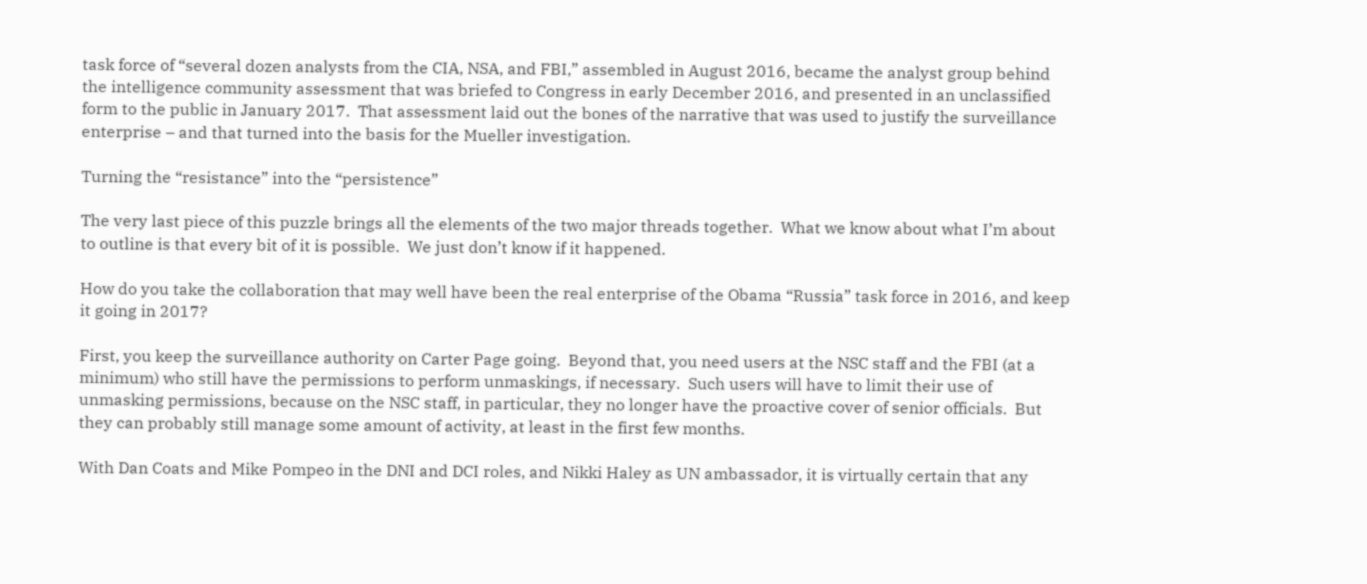task force of “several dozen analysts from the CIA, NSA, and FBI,” assembled in August 2016, became the analyst group behind the intelligence community assessment that was briefed to Congress in early December 2016, and presented in an unclassified form to the public in January 2017.  That assessment laid out the bones of the narrative that was used to justify the surveillance enterprise – and that turned into the basis for the Mueller investigation.

Turning the “resistance” into the “persistence”

The very last piece of this puzzle brings all the elements of the two major threads together.  What we know about what I’m about to outline is that every bit of it is possible.  We just don’t know if it happened.

How do you take the collaboration that may well have been the real enterprise of the Obama “Russia” task force in 2016, and keep it going in 2017?

First, you keep the surveillance authority on Carter Page going.  Beyond that, you need users at the NSC staff and the FBI (at a minimum) who still have the permissions to perform unmaskings, if necessary.  Such users will have to limit their use of unmasking permissions, because on the NSC staff, in particular, they no longer have the proactive cover of senior officials.  But they can probably still manage some amount of activity, at least in the first few months.

With Dan Coats and Mike Pompeo in the DNI and DCI roles, and Nikki Haley as UN ambassador, it is virtually certain that any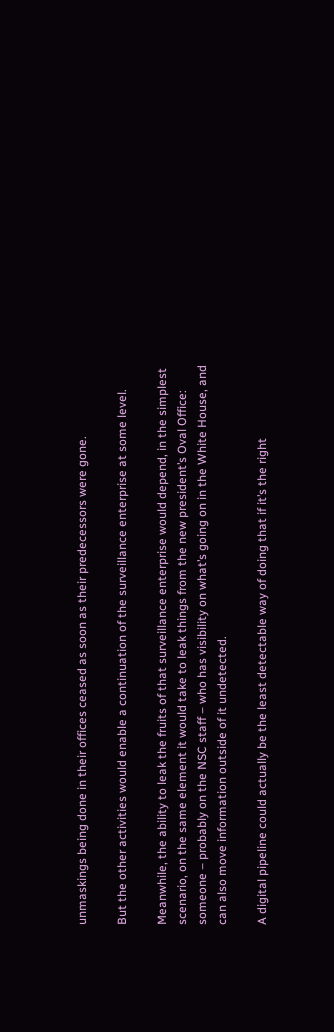unmaskings being done in their offices ceased as soon as their predecessors were gone.

But the other activities would enable a continuation of the surveillance enterprise at some level.

Meanwhile, the ability to leak the fruits of that surveillance enterprise would depend, in the simplest scenario, on the same element it would take to leak things from the new president’s Oval Office: someone – probably on the NSC staff – who has visibility on what’s going on in the White House, and can also move information outside of it undetected.

A digital pipeline could actually be the least detectable way of doing that if it’s the right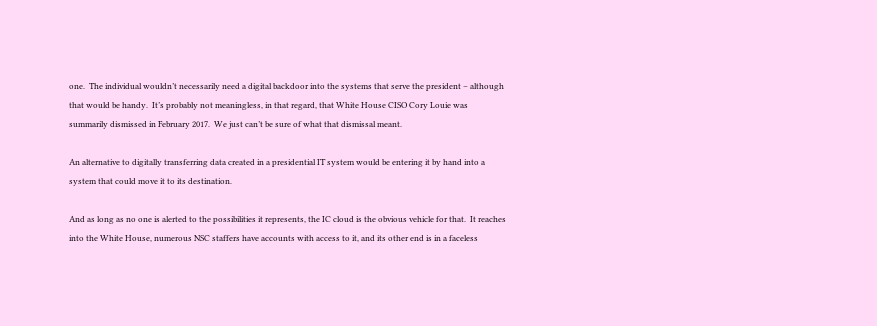one.  The individual wouldn’t necessarily need a digital backdoor into the systems that serve the president – although that would be handy.  It’s probably not meaningless, in that regard, that White House CISO Cory Louie was summarily dismissed in February 2017.  We just can’t be sure of what that dismissal meant.

An alternative to digitally transferring data created in a presidential IT system would be entering it by hand into a system that could move it to its destination.

And as long as no one is alerted to the possibilities it represents, the IC cloud is the obvious vehicle for that.  It reaches into the White House, numerous NSC staffers have accounts with access to it, and its other end is in a faceless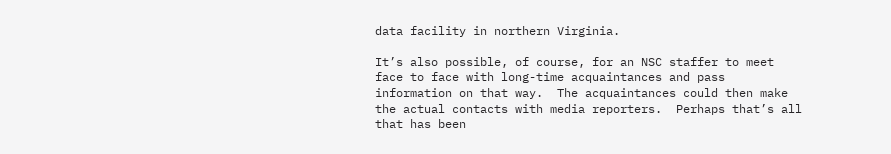data facility in northern Virginia.

It’s also possible, of course, for an NSC staffer to meet face to face with long-time acquaintances and pass information on that way.  The acquaintances could then make the actual contacts with media reporters.  Perhaps that’s all that has been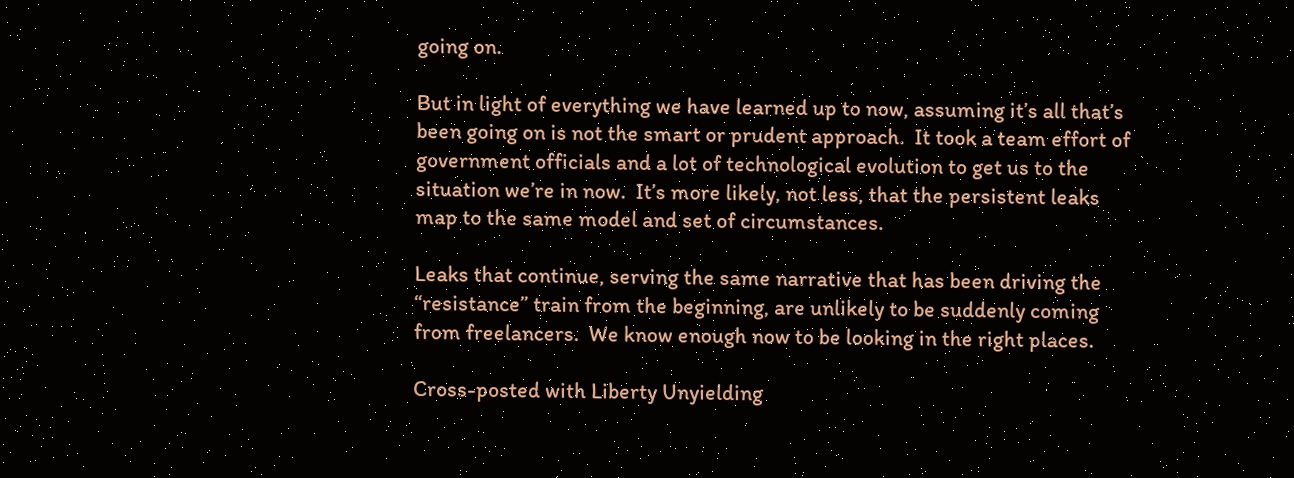going on.

But in light of everything we have learned up to now, assuming it’s all that’s been going on is not the smart or prudent approach.  It took a team effort of government officials and a lot of technological evolution to get us to the situation we’re in now.  It’s more likely, not less, that the persistent leaks map to the same model and set of circumstances.

Leaks that continue, serving the same narrative that has been driving the “resistance” train from the beginning, are unlikely to be suddenly coming from freelancers.  We know enough now to be looking in the right places.

Cross-posted with Liberty Unyielding